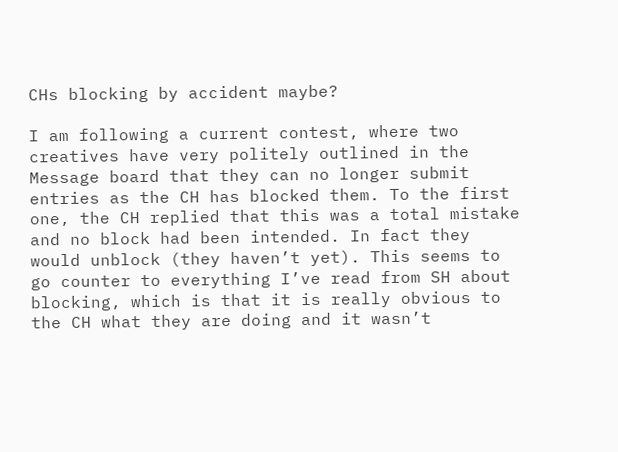CHs blocking by accident maybe?

I am following a current contest, where two creatives have very politely outlined in the Message board that they can no longer submit entries as the CH has blocked them. To the first one, the CH replied that this was a total mistake and no block had been intended. In fact they would unblock (they haven’t yet). This seems to go counter to everything I’ve read from SH about blocking, which is that it is really obvious to the CH what they are doing and it wasn’t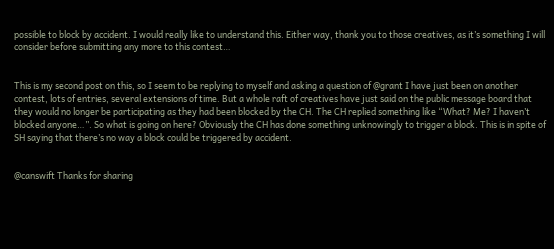possible to block by accident. I would really like to understand this. Either way, thank you to those creatives, as it’s something I will consider before submitting any more to this contest…


This is my second post on this, so I seem to be replying to myself and asking a question of @grant I have just been on another contest, lots of entries, several extensions of time. But a whole raft of creatives have just said on the public message board that they would no longer be participating as they had been blocked by the CH. The CH replied something like “What? Me? I haven’t blocked anyone…”. So what is going on here? Obviously the CH has done something unknowingly to trigger a block. This is in spite of SH saying that there’s no way a block could be triggered by accident.


@canswift Thanks for sharing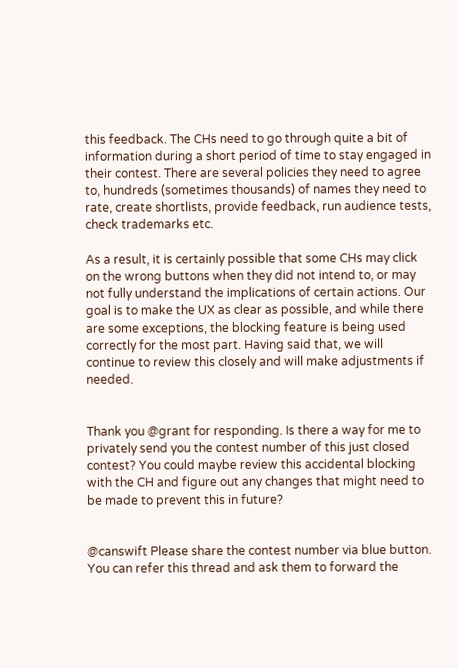this feedback. The CHs need to go through quite a bit of information during a short period of time to stay engaged in their contest. There are several policies they need to agree to, hundreds (sometimes thousands) of names they need to rate, create shortlists, provide feedback, run audience tests, check trademarks etc.

As a result, it is certainly possible that some CHs may click on the wrong buttons when they did not intend to, or may not fully understand the implications of certain actions. Our goal is to make the UX as clear as possible, and while there are some exceptions, the blocking feature is being used correctly for the most part. Having said that, we will continue to review this closely and will make adjustments if needed.


Thank you @grant for responding. Is there a way for me to privately send you the contest number of this just closed contest? You could maybe review this accidental blocking with the CH and figure out any changes that might need to be made to prevent this in future?


@canswift Please share the contest number via blue button. You can refer this thread and ask them to forward the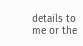details to me or the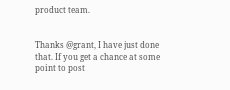product team.


Thanks @grant, I have just done that. If you get a chance at some point to post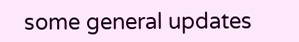some general updates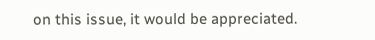on this issue, it would be appreciated.